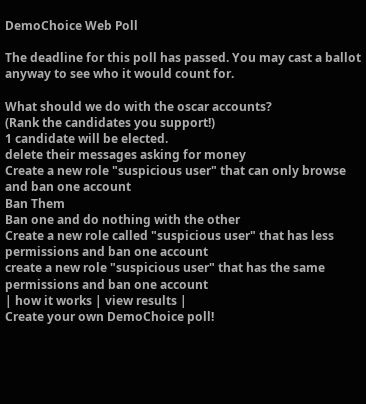DemoChoice Web Poll

The deadline for this poll has passed. You may cast a ballot anyway to see who it would count for.

What should we do with the oscar accounts?
(Rank the candidates you support!)
1 candidate will be elected.
delete their messages asking for money
Create a new role "suspicious user" that can only browse and ban one account
Ban Them
Ban one and do nothing with the other
Create a new role called "suspicious user" that has less permissions and ban one account
create a new role "suspicious user" that has the same permissions and ban one account
| how it works | view results |
Create your own DemoChoice poll!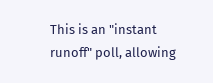This is an "instant runoff" poll, allowing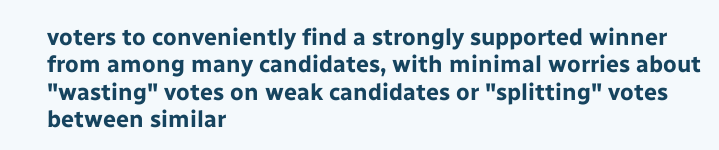voters to conveniently find a strongly supported winner from among many candidates, with minimal worries about "wasting" votes on weak candidates or "splitting" votes between similar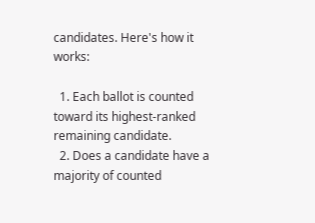candidates. Here's how it works:

  1. Each ballot is counted toward its highest-ranked remaining candidate.
  2. Does a candidate have a majority of counted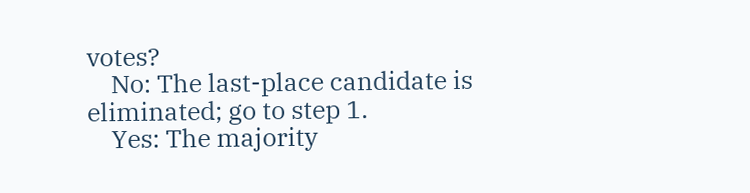votes?
    No: The last-place candidate is eliminated; go to step 1.
    Yes: The majority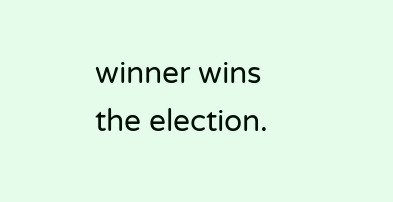winner wins the election.